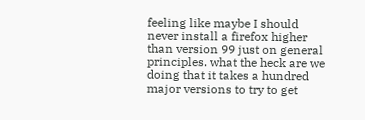feeling like maybe I should never install a firefox higher than version 99 just on general principles. what the heck are we doing that it takes a hundred major versions to try to get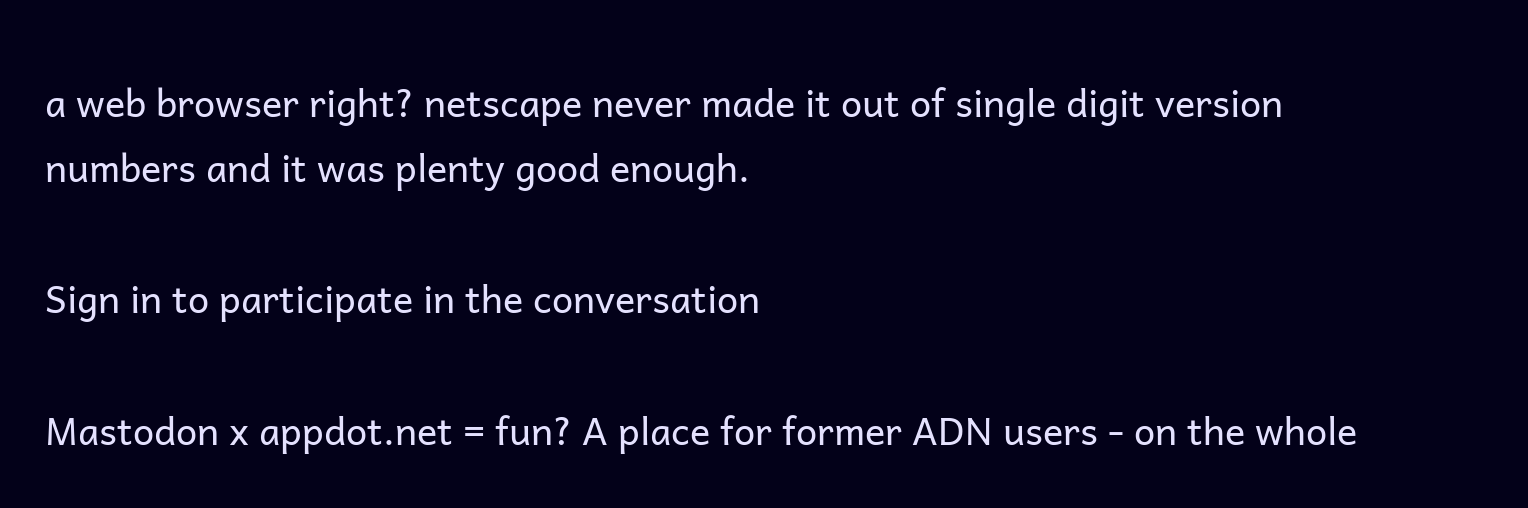a web browser right? netscape never made it out of single digit version numbers and it was plenty good enough.

Sign in to participate in the conversation

Mastodon x appdot.net = fun? A place for former ADN users - on the whole